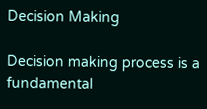Decision Making

Decision making process is a fundamental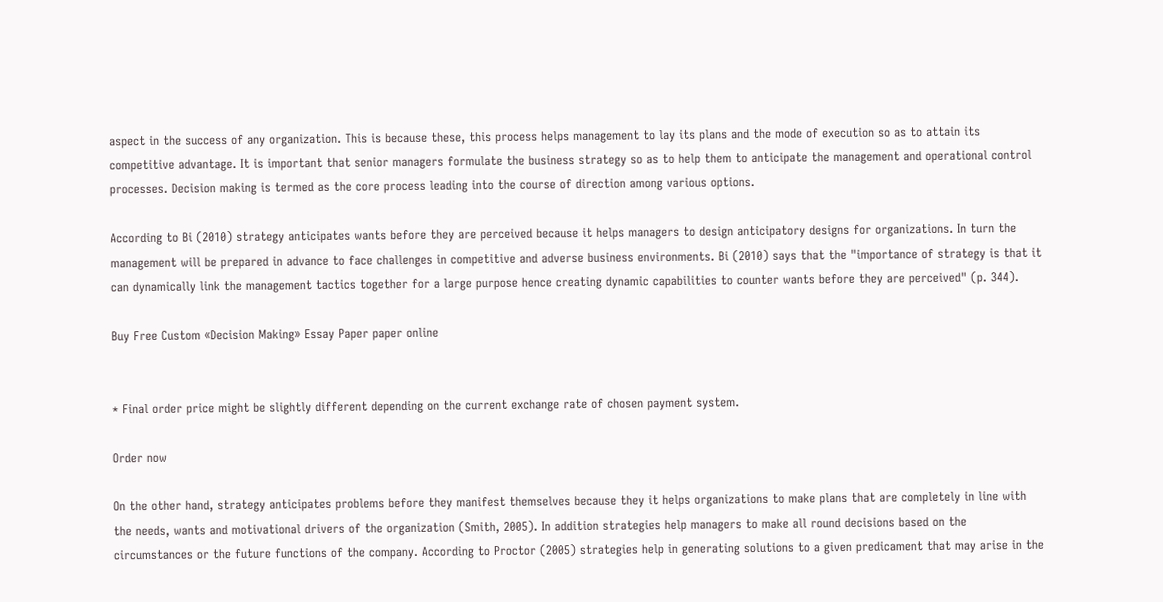aspect in the success of any organization. This is because these, this process helps management to lay its plans and the mode of execution so as to attain its competitive advantage. It is important that senior managers formulate the business strategy so as to help them to anticipate the management and operational control processes. Decision making is termed as the core process leading into the course of direction among various options.

According to Bi (2010) strategy anticipates wants before they are perceived because it helps managers to design anticipatory designs for organizations. In turn the management will be prepared in advance to face challenges in competitive and adverse business environments. Bi (2010) says that the "importance of strategy is that it can dynamically link the management tactics together for a large purpose hence creating dynamic capabilities to counter wants before they are perceived" (p. 344).

Buy Free Custom «Decision Making» Essay Paper paper online


* Final order price might be slightly different depending on the current exchange rate of chosen payment system.

Order now

On the other hand, strategy anticipates problems before they manifest themselves because they it helps organizations to make plans that are completely in line with the needs, wants and motivational drivers of the organization (Smith, 2005). In addition strategies help managers to make all round decisions based on the circumstances or the future functions of the company. According to Proctor (2005) strategies help in generating solutions to a given predicament that may arise in the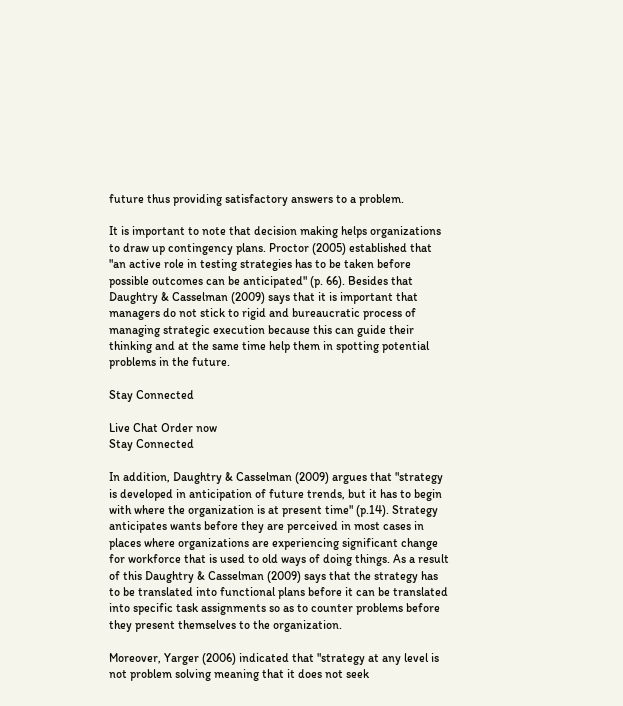future thus providing satisfactory answers to a problem.

It is important to note that decision making helps organizations to draw up contingency plans. Proctor (2005) established that "an active role in testing strategies has to be taken before possible outcomes can be anticipated" (p. 66). Besides that Daughtry & Casselman (2009) says that it is important that managers do not stick to rigid and bureaucratic process of managing strategic execution because this can guide their thinking and at the same time help them in spotting potential problems in the future.

Stay Connected

Live Chat Order now
Stay Connected

In addition, Daughtry & Casselman (2009) argues that "strategy is developed in anticipation of future trends, but it has to begin with where the organization is at present time" (p.14). Strategy anticipates wants before they are perceived in most cases in places where organizations are experiencing significant change for workforce that is used to old ways of doing things. As a result of this Daughtry & Casselman (2009) says that the strategy has to be translated into functional plans before it can be translated into specific task assignments so as to counter problems before they present themselves to the organization.

Moreover, Yarger (2006) indicated that "strategy at any level is not problem solving meaning that it does not seek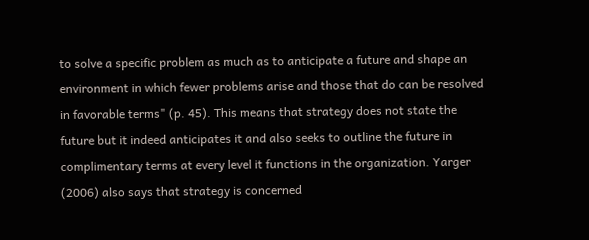to solve a specific problem as much as to anticipate a future and shape an environment in which fewer problems arise and those that do can be resolved in favorable terms" (p. 45). This means that strategy does not state the future but it indeed anticipates it and also seeks to outline the future in complimentary terms at every level it functions in the organization. Yarger (2006) also says that strategy is concerned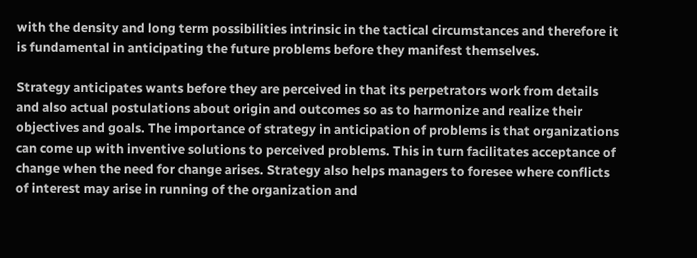with the density and long term possibilities intrinsic in the tactical circumstances and therefore it is fundamental in anticipating the future problems before they manifest themselves.

Strategy anticipates wants before they are perceived in that its perpetrators work from details and also actual postulations about origin and outcomes so as to harmonize and realize their objectives and goals. The importance of strategy in anticipation of problems is that organizations can come up with inventive solutions to perceived problems. This in turn facilitates acceptance of change when the need for change arises. Strategy also helps managers to foresee where conflicts of interest may arise in running of the organization and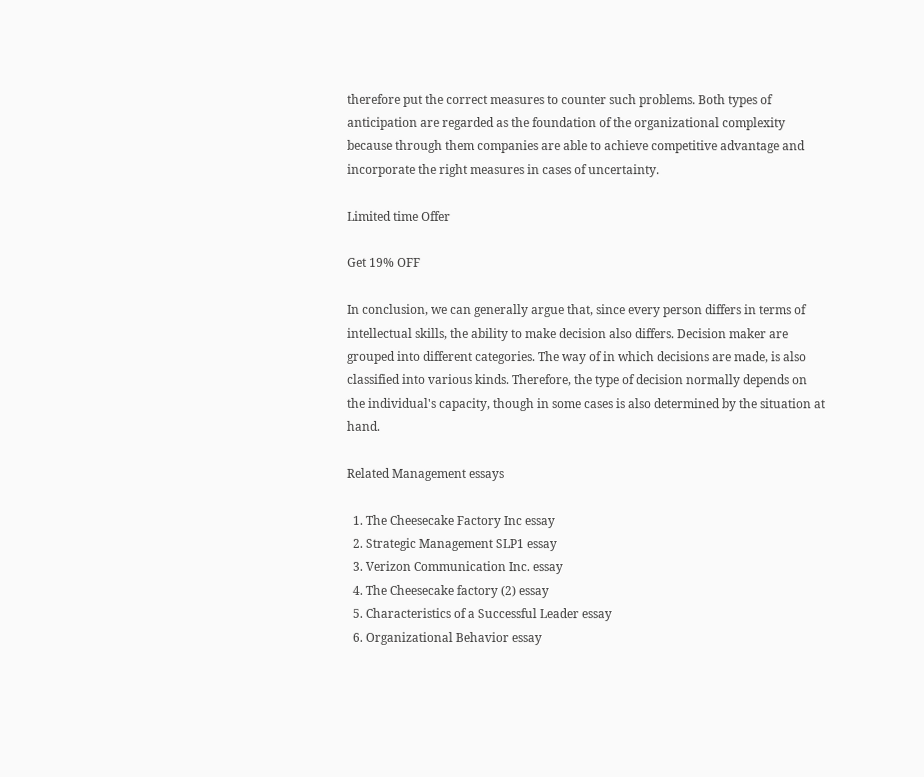therefore put the correct measures to counter such problems. Both types of anticipation are regarded as the foundation of the organizational complexity because through them companies are able to achieve competitive advantage and incorporate the right measures in cases of uncertainty.

Limited time Offer

Get 19% OFF

In conclusion, we can generally argue that, since every person differs in terms of intellectual skills, the ability to make decision also differs. Decision maker are grouped into different categories. The way of in which decisions are made, is also classified into various kinds. Therefore, the type of decision normally depends on the individual's capacity, though in some cases is also determined by the situation at hand.

Related Management essays

  1. The Cheesecake Factory Inc essay
  2. Strategic Management SLP1 essay
  3. Verizon Communication Inc. essay
  4. The Cheesecake factory (2) essay
  5. Characteristics of a Successful Leader essay
  6. Organizational Behavior essay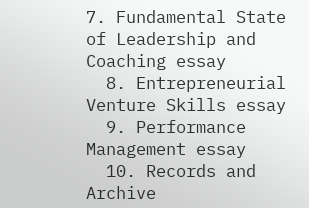7. Fundamental State of Leadership and Coaching essay
  8. Entrepreneurial Venture Skills essay
  9. Performance Management essay
  10. Records and Archive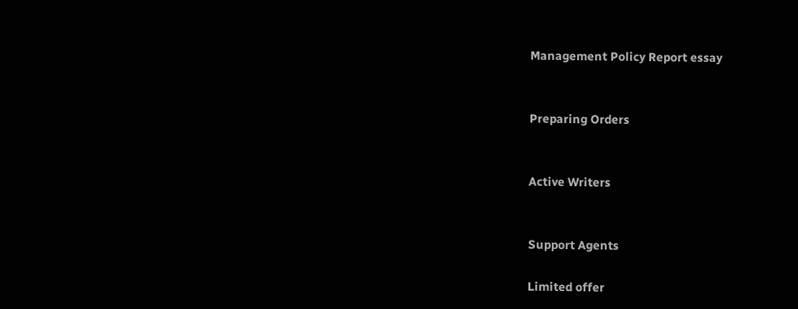Management Policy Report essay


Preparing Orders


Active Writers


Support Agents

Limited offer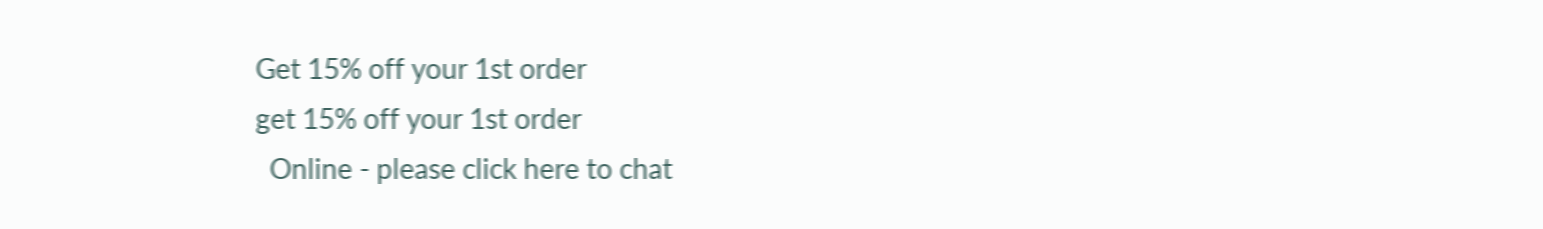Get 15% off your 1st order
get 15% off your 1st order
  Online - please click here to chat